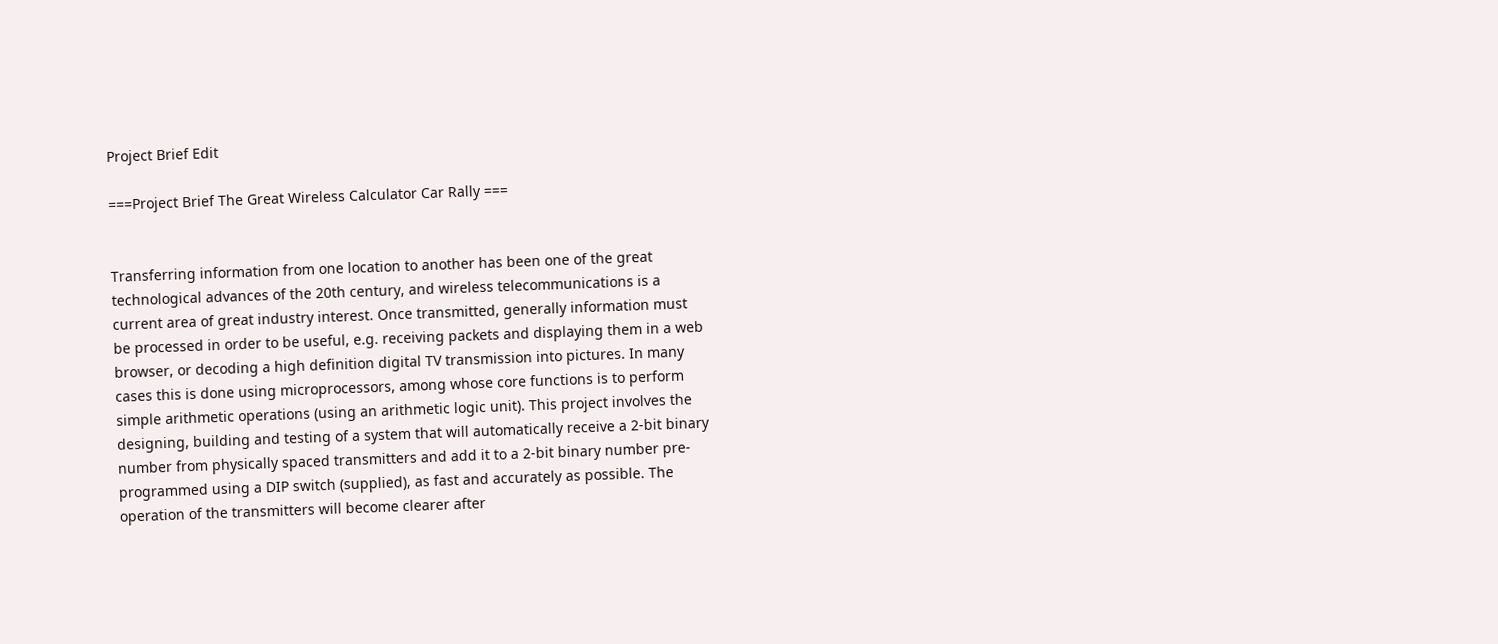Project Brief Edit

===Project Brief The Great Wireless Calculator Car Rally ===


Transferring information from one location to another has been one of the great technological advances of the 20th century, and wireless telecommunications is a current area of great industry interest. Once transmitted, generally information must be processed in order to be useful, e.g. receiving packets and displaying them in a web browser, or decoding a high definition digital TV transmission into pictures. In many cases this is done using microprocessors, among whose core functions is to perform simple arithmetic operations (using an arithmetic logic unit). This project involves the designing, building and testing of a system that will automatically receive a 2-bit binary number from physically spaced transmitters and add it to a 2-bit binary number pre-programmed using a DIP switch (supplied), as fast and accurately as possible. The operation of the transmitters will become clearer after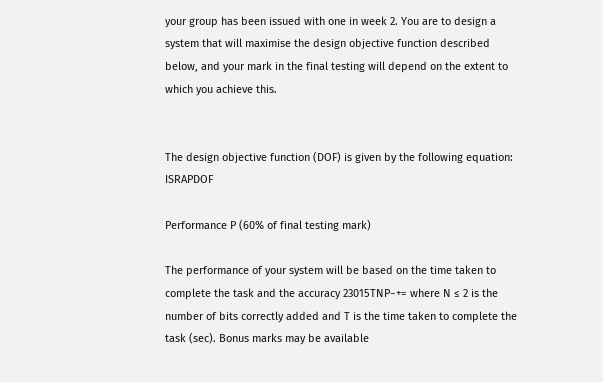your group has been issued with one in week 2. You are to design a system that will maximise the design objective function described below, and your mark in the final testing will depend on the extent to which you achieve this.


The design objective function (DOF) is given by the following equation: ISRAPDOF

Performance P (60% of final testing mark)

The performance of your system will be based on the time taken to complete the task and the accuracy 23015TNP−+= where N ≤ 2 is the number of bits correctly added and T is the time taken to complete the task (sec). Bonus marks may be available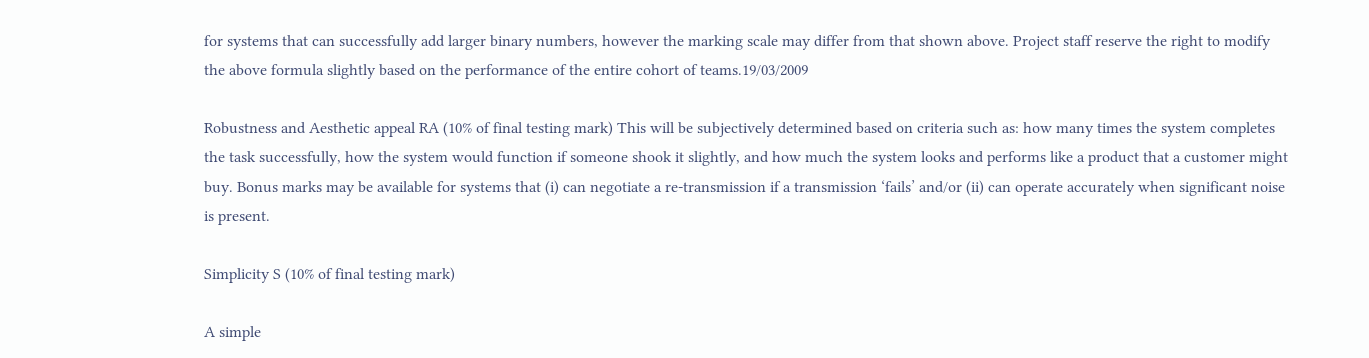for systems that can successfully add larger binary numbers, however the marking scale may differ from that shown above. Project staff reserve the right to modify the above formula slightly based on the performance of the entire cohort of teams.19/03/2009

Robustness and Aesthetic appeal RA (10% of final testing mark) This will be subjectively determined based on criteria such as: how many times the system completes the task successfully, how the system would function if someone shook it slightly, and how much the system looks and performs like a product that a customer might buy. Bonus marks may be available for systems that (i) can negotiate a re-transmission if a transmission ‘fails’ and/or (ii) can operate accurately when significant noise is present.

Simplicity S (10% of final testing mark)

A simple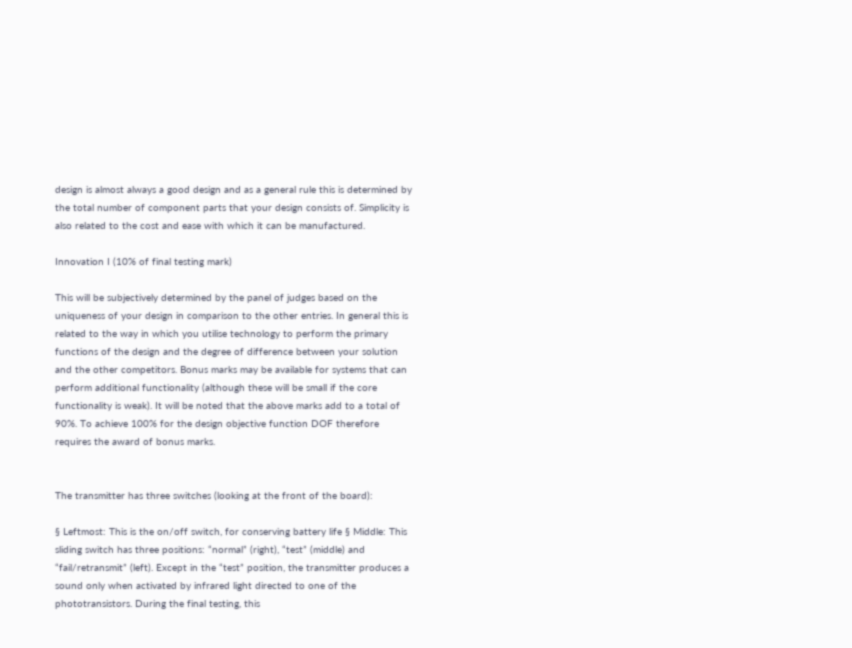design is almost always a good design and as a general rule this is determined by the total number of component parts that your design consists of. Simplicity is also related to the cost and ease with which it can be manufactured.

Innovation I (10% of final testing mark)

This will be subjectively determined by the panel of judges based on the uniqueness of your design in comparison to the other entries. In general this is related to the way in which you utilise technology to perform the primary functions of the design and the degree of difference between your solution and the other competitors. Bonus marks may be available for systems that can perform additional functionality (although these will be small if the core functionality is weak). It will be noted that the above marks add to a total of 90%. To achieve 100% for the design objective function DOF therefore requires the award of bonus marks.


The transmitter has three switches (looking at the front of the board):

§ Leftmost: This is the on/off switch, for conserving battery life § Middle: This sliding switch has three positions: “normal” (right), “test” (middle) and “fail/retransmit” (left). Except in the “test” position, the transmitter produces a sound only when activated by infrared light directed to one of the phototransistors. During the final testing, this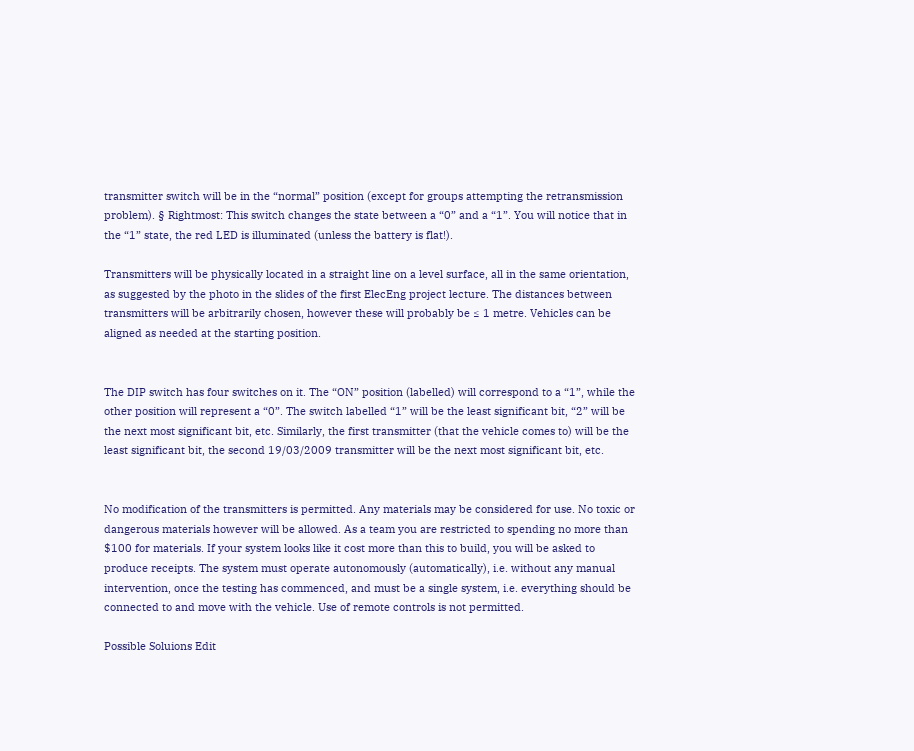transmitter switch will be in the “normal” position (except for groups attempting the retransmission problem). § Rightmost: This switch changes the state between a “0” and a “1”. You will notice that in the “1” state, the red LED is illuminated (unless the battery is flat!).

Transmitters will be physically located in a straight line on a level surface, all in the same orientation, as suggested by the photo in the slides of the first ElecEng project lecture. The distances between transmitters will be arbitrarily chosen, however these will probably be ≤ 1 metre. Vehicles can be aligned as needed at the starting position.


The DIP switch has four switches on it. The “ON” position (labelled) will correspond to a “1”, while the other position will represent a “0”. The switch labelled “1” will be the least significant bit, “2” will be the next most significant bit, etc. Similarly, the first transmitter (that the vehicle comes to) will be the least significant bit, the second 19/03/2009 transmitter will be the next most significant bit, etc.


No modification of the transmitters is permitted. Any materials may be considered for use. No toxic or dangerous materials however will be allowed. As a team you are restricted to spending no more than $100 for materials. If your system looks like it cost more than this to build, you will be asked to produce receipts. The system must operate autonomously (automatically), i.e. without any manual intervention, once the testing has commenced, and must be a single system, i.e. everything should be connected to and move with the vehicle. Use of remote controls is not permitted.

Possible Soluions Edit